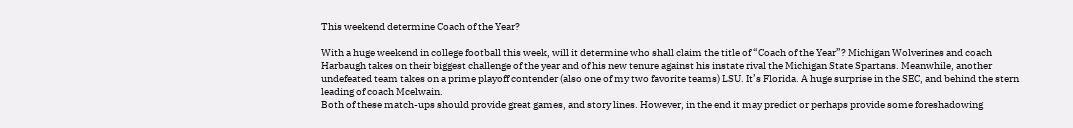This weekend determine Coach of the Year?

With a huge weekend in college football this week, will it determine who shall claim the title of “Coach of the Year”? Michigan Wolverines and coach Harbaugh takes on their biggest challenge of the year and of his new tenure against his instate rival the Michigan State Spartans. Meanwhile, another undefeated team takes on a prime playoff contender (also one of my two favorite teams) LSU. It’s Florida. A huge surprise in the SEC, and behind the stern leading of coach Mcelwain.
Both of these match-ups should provide great games, and story lines. However, in the end it may predict or perhaps provide some foreshadowing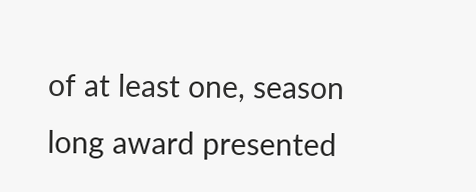of at least one, season long award presented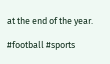at the end of the year.

#football #sports